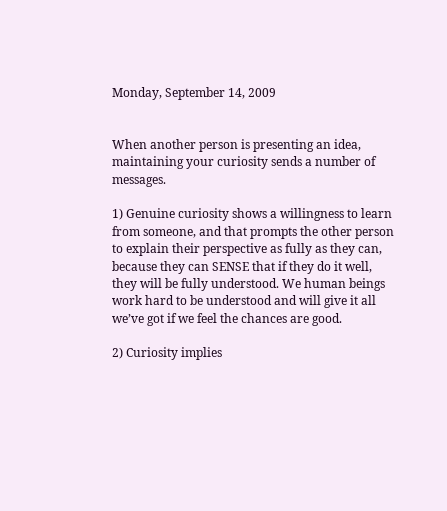Monday, September 14, 2009


When another person is presenting an idea, maintaining your curiosity sends a number of messages.

1) Genuine curiosity shows a willingness to learn from someone, and that prompts the other person to explain their perspective as fully as they can, because they can SENSE that if they do it well, they will be fully understood. We human beings work hard to be understood and will give it all we’ve got if we feel the chances are good.

2) Curiosity implies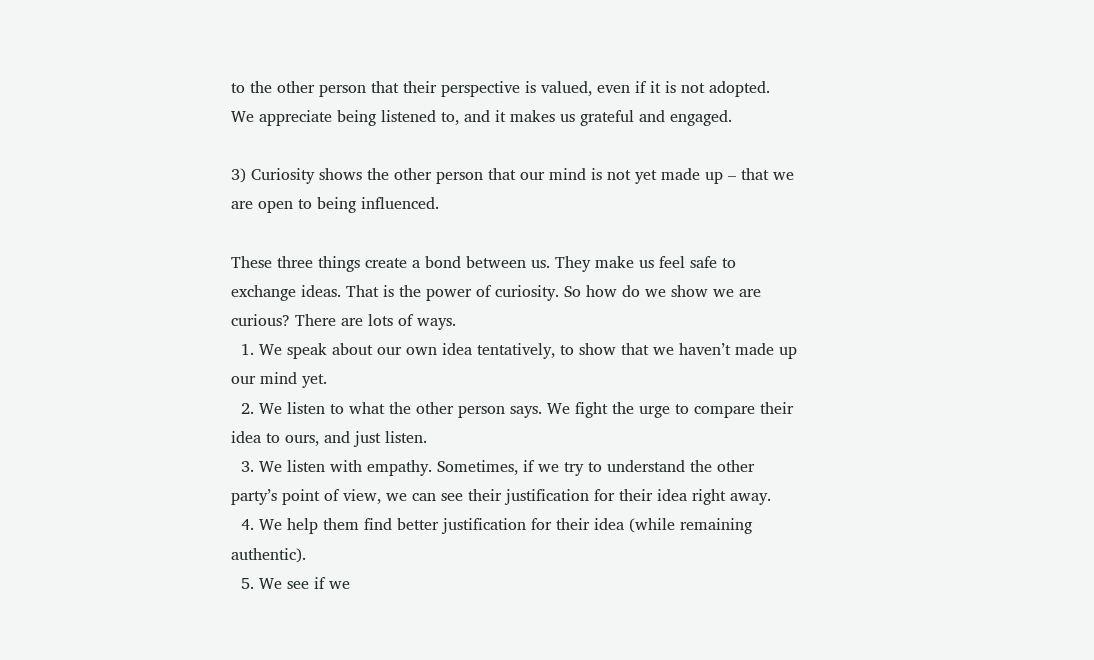to the other person that their perspective is valued, even if it is not adopted. We appreciate being listened to, and it makes us grateful and engaged.

3) Curiosity shows the other person that our mind is not yet made up – that we are open to being influenced.

These three things create a bond between us. They make us feel safe to exchange ideas. That is the power of curiosity. So how do we show we are curious? There are lots of ways.
  1. We speak about our own idea tentatively, to show that we haven’t made up our mind yet.
  2. We listen to what the other person says. We fight the urge to compare their idea to ours, and just listen.
  3. We listen with empathy. Sometimes, if we try to understand the other party’s point of view, we can see their justification for their idea right away.
  4. We help them find better justification for their idea (while remaining authentic).
  5. We see if we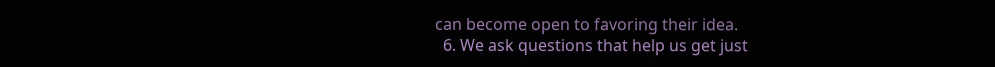can become open to favoring their idea.
  6. We ask questions that help us get just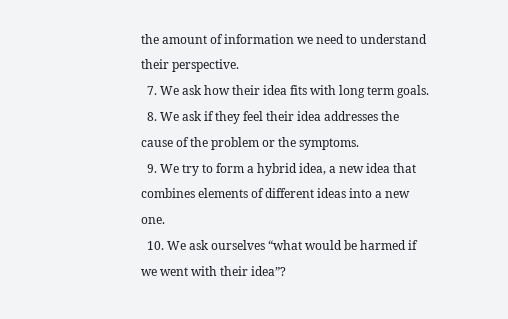the amount of information we need to understand their perspective.
  7. We ask how their idea fits with long term goals.
  8. We ask if they feel their idea addresses the cause of the problem or the symptoms.
  9. We try to form a hybrid idea, a new idea that combines elements of different ideas into a new one.
  10. We ask ourselves “what would be harmed if we went with their idea”?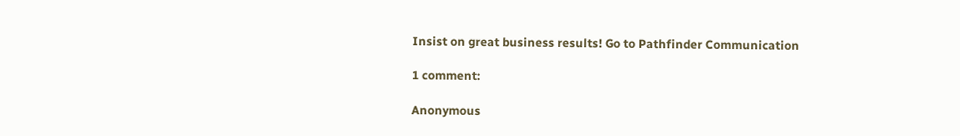Insist on great business results! Go to Pathfinder Communication

1 comment:

Anonymous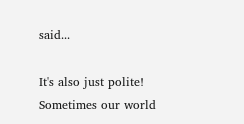said...

It's also just polite! Sometimes our world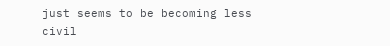just seems to be becoming less civil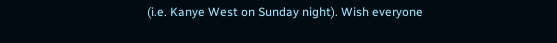(i.e. Kanye West on Sunday night). Wish everyone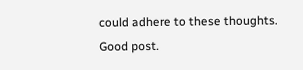could adhere to these thoughts. Good post.